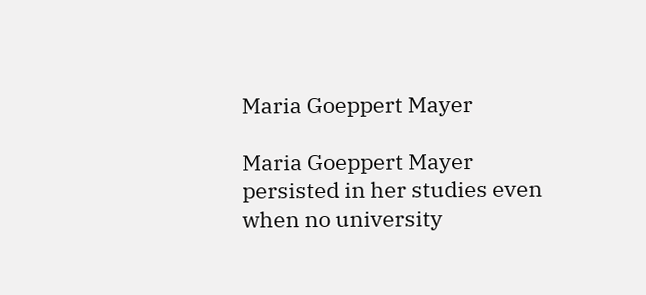Maria Goeppert Mayer

Maria Goeppert Mayer persisted in her studies even when no university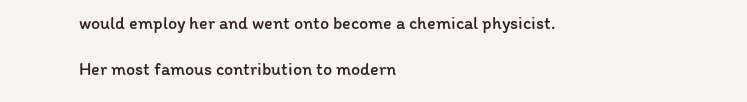would employ her and went onto become a chemical physicist.

Her most famous contribution to modern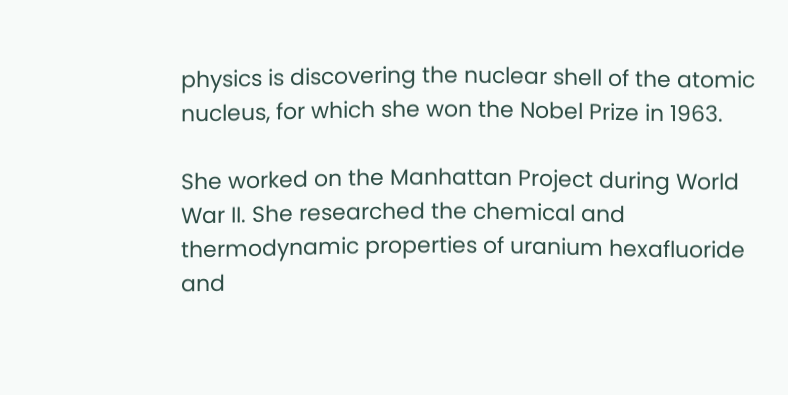physics is discovering the nuclear shell of the atomic nucleus, for which she won the Nobel Prize in 1963.

She worked on the Manhattan Project during World War II. She researched the chemical and thermodynamic properties of uranium hexafluoride and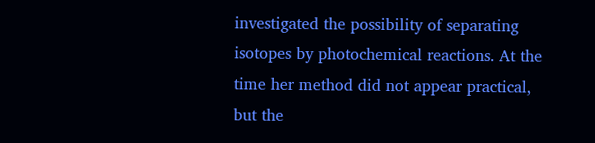investigated the possibility of separating isotopes by photochemical reactions. At the time her method did not appear practical, but the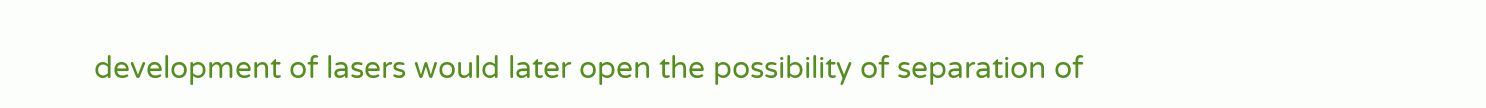development of lasers would later open the possibility of separation of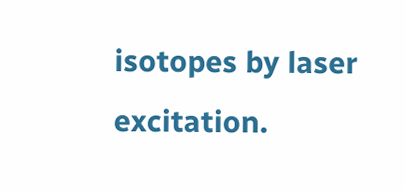isotopes by laser excitation.